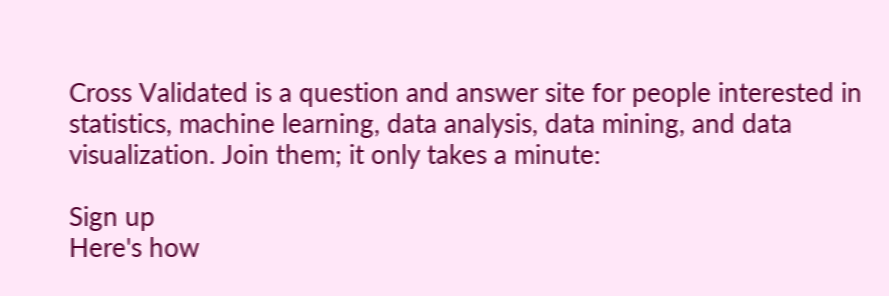Cross Validated is a question and answer site for people interested in statistics, machine learning, data analysis, data mining, and data visualization. Join them; it only takes a minute:

Sign up
Here's how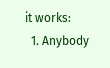it works:
  1. Anybody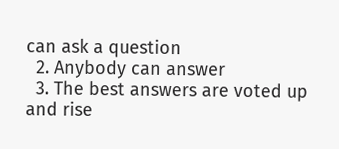can ask a question
  2. Anybody can answer
  3. The best answers are voted up and rise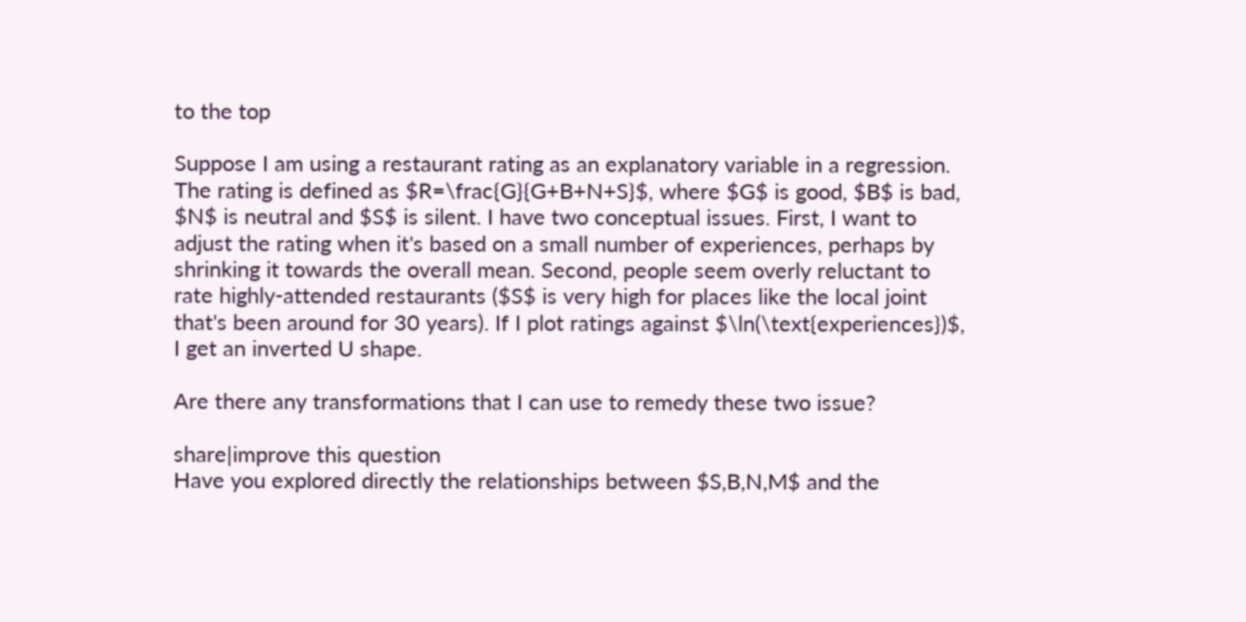to the top

Suppose I am using a restaurant rating as an explanatory variable in a regression. The rating is defined as $R=\frac{G}{G+B+N+S}$, where $G$ is good, $B$ is bad, $N$ is neutral and $S$ is silent. I have two conceptual issues. First, I want to adjust the rating when it's based on a small number of experiences, perhaps by shrinking it towards the overall mean. Second, people seem overly reluctant to rate highly-attended restaurants ($S$ is very high for places like the local joint that's been around for 30 years). If I plot ratings against $\ln(\text{experiences})$, I get an inverted U shape.

Are there any transformations that I can use to remedy these two issue?

share|improve this question
Have you explored directly the relationships between $S,B,N,M$ and the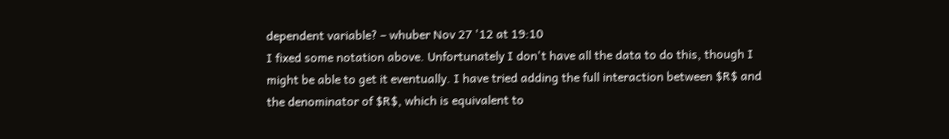dependent variable? – whuber Nov 27 '12 at 19:10
I fixed some notation above. Unfortunately I don't have all the data to do this, though I might be able to get it eventually. I have tried adding the full interaction between $R$ and the denominator of $R$, which is equivalent to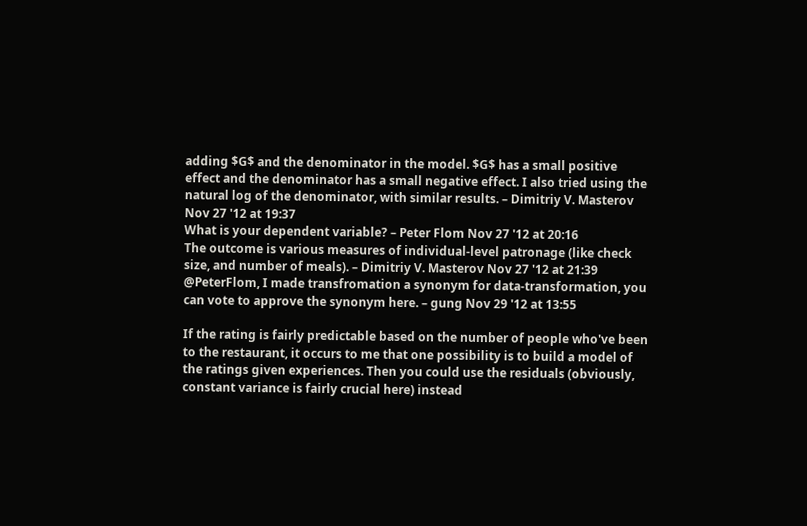adding $G$ and the denominator in the model. $G$ has a small positive effect and the denominator has a small negative effect. I also tried using the natural log of the denominator, with similar results. – Dimitriy V. Masterov Nov 27 '12 at 19:37
What is your dependent variable? – Peter Flom Nov 27 '12 at 20:16
The outcome is various measures of individual-level patronage (like check size, and number of meals). – Dimitriy V. Masterov Nov 27 '12 at 21:39
@PeterFlom, I made transfromation a synonym for data-transformation, you can vote to approve the synonym here. – gung Nov 29 '12 at 13:55

If the rating is fairly predictable based on the number of people who've been to the restaurant, it occurs to me that one possibility is to build a model of the ratings given experiences. Then you could use the residuals (obviously, constant variance is fairly crucial here) instead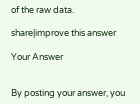of the raw data.

share|improve this answer

Your Answer


By posting your answer, you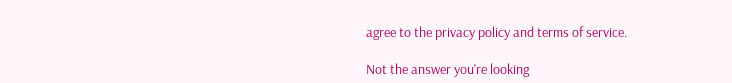agree to the privacy policy and terms of service.

Not the answer you're looking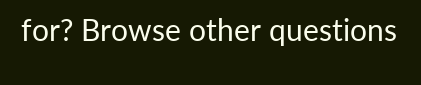for? Browse other questions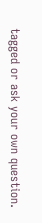tagged or ask your own question.